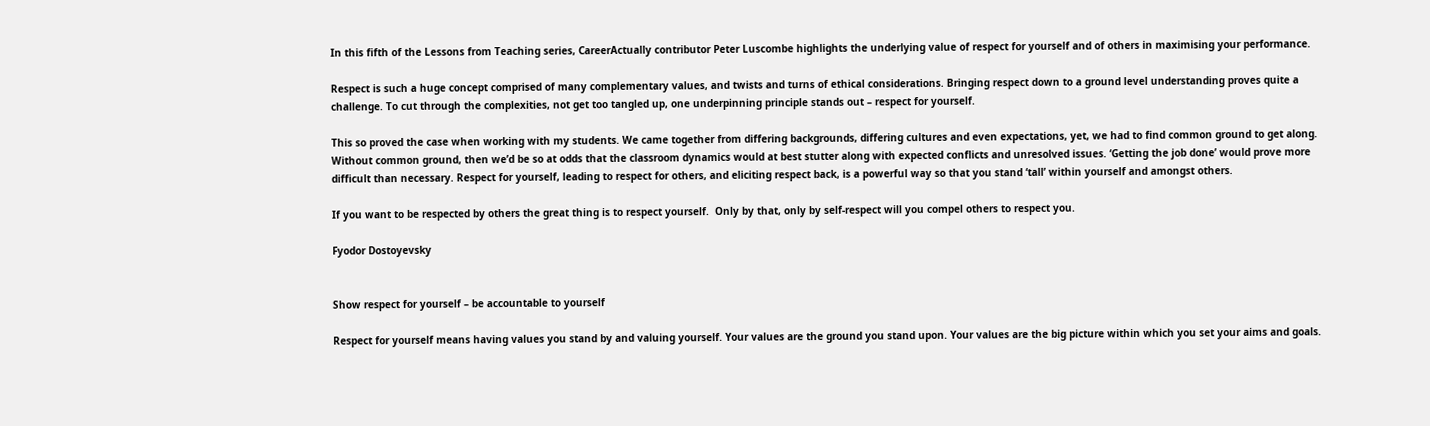In this fifth of the Lessons from Teaching series, CareerActually contributor Peter Luscombe highlights the underlying value of respect for yourself and of others in maximising your performance.

Respect is such a huge concept comprised of many complementary values, and twists and turns of ethical considerations. Bringing respect down to a ground level understanding proves quite a challenge. To cut through the complexities, not get too tangled up, one underpinning principle stands out – respect for yourself.

This so proved the case when working with my students. We came together from differing backgrounds, differing cultures and even expectations, yet, we had to find common ground to get along. Without common ground, then we’d be so at odds that the classroom dynamics would at best stutter along with expected conflicts and unresolved issues. ‘Getting the job done’ would prove more difficult than necessary. Respect for yourself, leading to respect for others, and eliciting respect back, is a powerful way so that you stand ‘tall’ within yourself and amongst others.

If you want to be respected by others the great thing is to respect yourself.  Only by that, only by self-respect will you compel others to respect you.

Fyodor Dostoyevsky


Show respect for yourself – be accountable to yourself

Respect for yourself means having values you stand by and valuing yourself. Your values are the ground you stand upon. Your values are the big picture within which you set your aims and goals.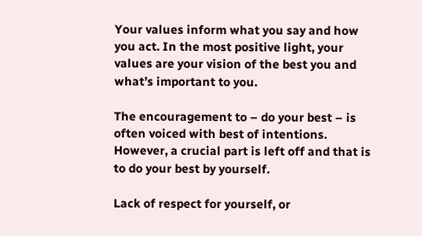Your values inform what you say and how you act. In the most positive light, your values are your vision of the best you and what’s important to you.

The encouragement to – do your best – is often voiced with best of intentions. However, a crucial part is left off and that is to do your best by yourself.

Lack of respect for yourself, or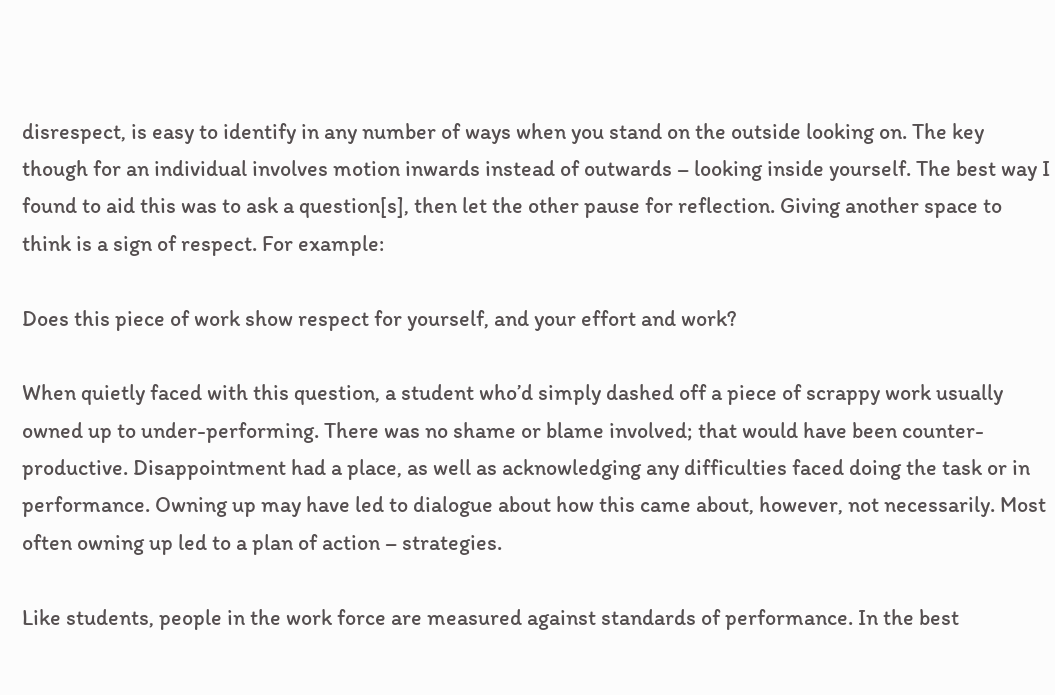disrespect, is easy to identify in any number of ways when you stand on the outside looking on. The key though for an individual involves motion inwards instead of outwards – looking inside yourself. The best way I found to aid this was to ask a question[s], then let the other pause for reflection. Giving another space to think is a sign of respect. For example:

Does this piece of work show respect for yourself, and your effort and work?

When quietly faced with this question, a student who’d simply dashed off a piece of scrappy work usually owned up to under-performing. There was no shame or blame involved; that would have been counter-productive. Disappointment had a place, as well as acknowledging any difficulties faced doing the task or in performance. Owning up may have led to dialogue about how this came about, however, not necessarily. Most often owning up led to a plan of action – strategies.

Like students, people in the work force are measured against standards of performance. In the best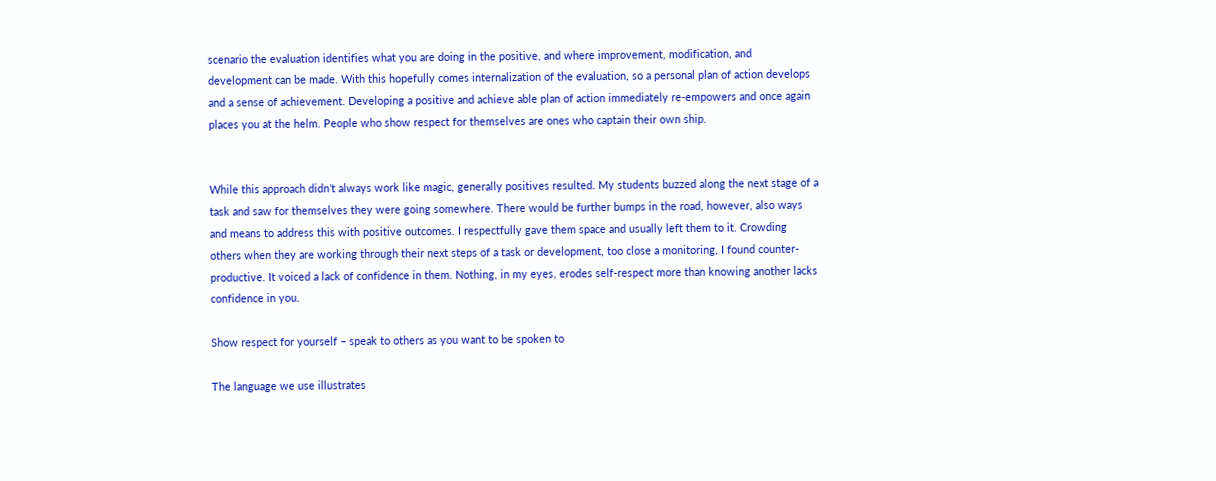scenario the evaluation identifies what you are doing in the positive, and where improvement, modification, and development can be made. With this hopefully comes internalization of the evaluation, so a personal plan of action develops and a sense of achievement. Developing a positive and achieve able plan of action immediately re-empowers and once again places you at the helm. People who show respect for themselves are ones who captain their own ship.


While this approach didn’t always work like magic, generally positives resulted. My students buzzed along the next stage of a task and saw for themselves they were going somewhere. There would be further bumps in the road, however, also ways and means to address this with positive outcomes. I respectfully gave them space and usually left them to it. Crowding others when they are working through their next steps of a task or development, too close a monitoring, I found counter-productive. It voiced a lack of confidence in them. Nothing, in my eyes, erodes self-respect more than knowing another lacks confidence in you.

Show respect for yourself – speak to others as you want to be spoken to

The language we use illustrates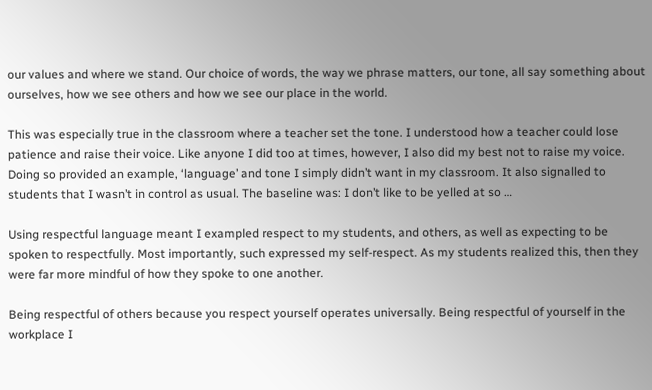our values and where we stand. Our choice of words, the way we phrase matters, our tone, all say something about ourselves, how we see others and how we see our place in the world.

This was especially true in the classroom where a teacher set the tone. I understood how a teacher could lose patience and raise their voice. Like anyone I did too at times, however, I also did my best not to raise my voice. Doing so provided an example, ‘language’ and tone I simply didn’t want in my classroom. It also signalled to students that I wasn’t in control as usual. The baseline was: I don’t like to be yelled at so …

Using respectful language meant I exampled respect to my students, and others, as well as expecting to be spoken to respectfully. Most importantly, such expressed my self-respect. As my students realized this, then they were far more mindful of how they spoke to one another.

Being respectful of others because you respect yourself operates universally. Being respectful of yourself in the workplace I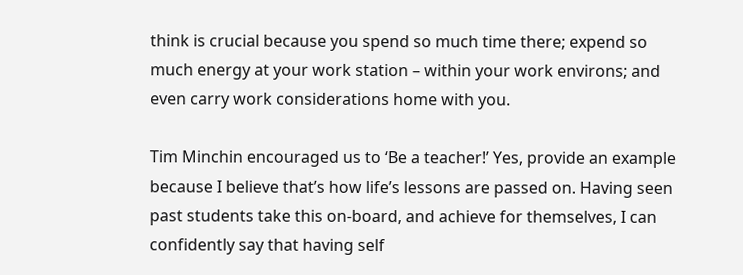think is crucial because you spend so much time there; expend so much energy at your work station – within your work environs; and even carry work considerations home with you.

Tim Minchin encouraged us to ‘Be a teacher!’ Yes, provide an example because I believe that’s how life’s lessons are passed on. Having seen past students take this on-board, and achieve for themselves, I can confidently say that having self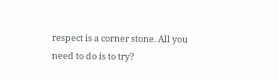respect is a corner stone. All you need to do is to try?